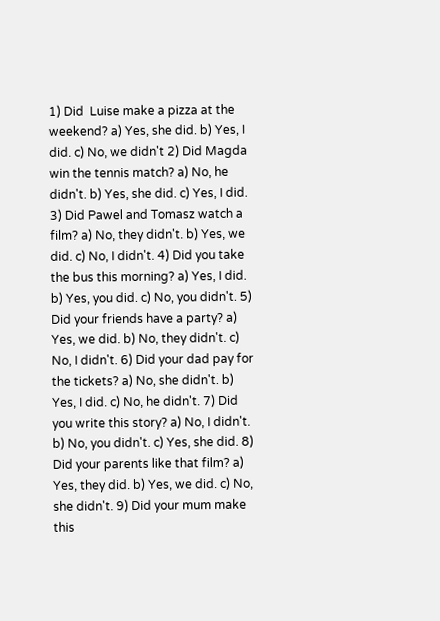1) Did  Luise make a pizza at the weekend? a) Yes, she did. b) Yes, I did. c) No, we didn't 2) Did Magda win the tennis match? a) No, he didn't. b) Yes, she did. c) Yes, I did. 3) Did Pawel and Tomasz watch a film? a) No, they didn't. b) Yes, we did. c) No, I didn't. 4) Did you take the bus this morning? a) Yes, I did. b) Yes, you did. c) No, you didn't. 5) Did your friends have a party? a) Yes, we did. b) No, they didn't. c) No, I didn't. 6) Did your dad pay for the tickets? a) No, she didn't. b) Yes, I did. c) No, he didn't. 7) Did you write this story? a) No, I didn't. b) No, you didn't. c) Yes, she did. 8) Did your parents like that film? a) Yes, they did. b) Yes, we did. c) No, she didn't. 9) Did your mum make this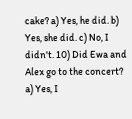cake? a) Yes, he did. b) Yes, she did. c) No, I didn't. 10) Did Ewa and Alex go to the concert? a) Yes, I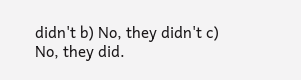didn't b) No, they didn't c) No, they did.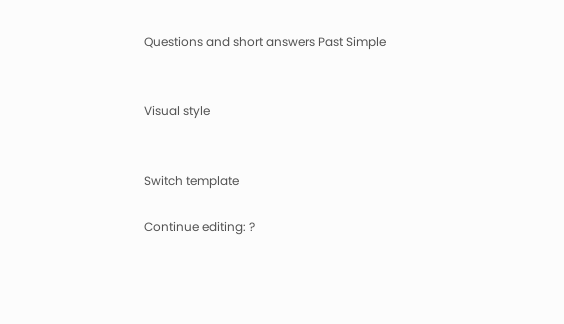Questions and short answers Past Simple


Visual style


Switch template

Continue editing: ?